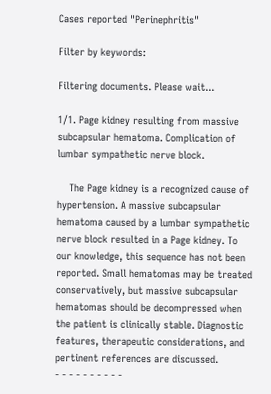Cases reported "Perinephritis"

Filter by keywords:

Filtering documents. Please wait...

1/1. Page kidney resulting from massive subcapsular hematoma. Complication of lumbar sympathetic nerve block.

    The Page kidney is a recognized cause of hypertension. A massive subcapsular hematoma caused by a lumbar sympathetic nerve block resulted in a Page kidney. To our knowledge, this sequence has not been reported. Small hematomas may be treated conservatively, but massive subcapsular hematomas should be decompressed when the patient is clinically stable. Diagnostic features, therapeutic considerations, and pertinent references are discussed.
- - - - - - - - - -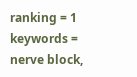ranking = 1
keywords = nerve block,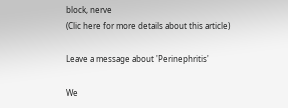block, nerve
(Clic here for more details about this article)

Leave a message about 'Perinephritis'

We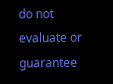do not evaluate or guarantee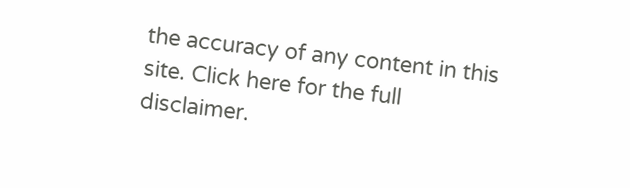the accuracy of any content in this site. Click here for the full disclaimer.